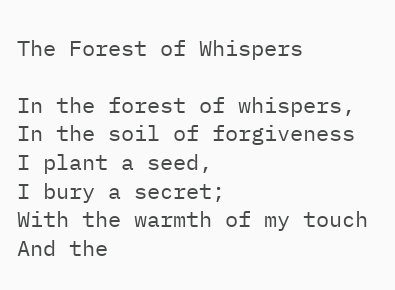The Forest of Whispers

In the forest of whispers,
In the soil of forgiveness
I plant a seed,
I bury a secret;
With the warmth of my touch
And the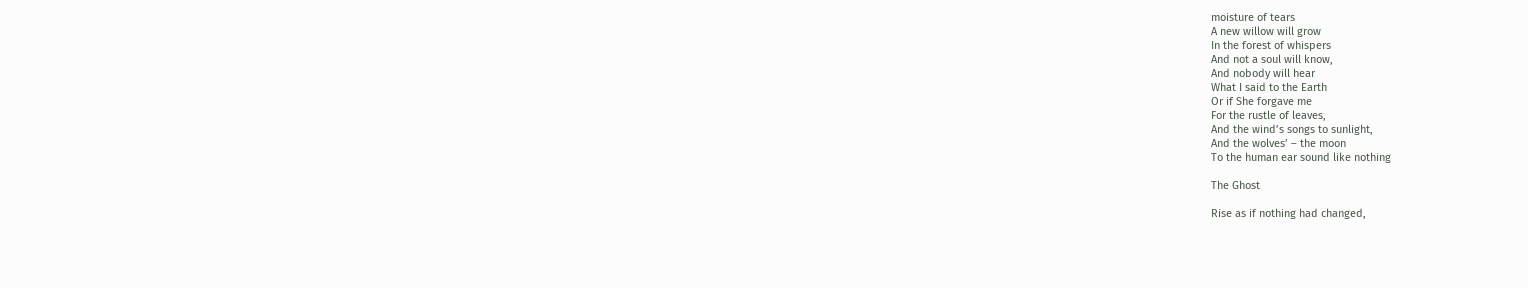moisture of tears
A new willow will grow
In the forest of whispers
And not a soul will know,
And nobody will hear
What I said to the Earth
Or if She forgave me
For the rustle of leaves,
And the wind’s songs to sunlight,
And the wolves’ – the moon
To the human ear sound like nothing

The Ghost

Rise as if nothing had changed,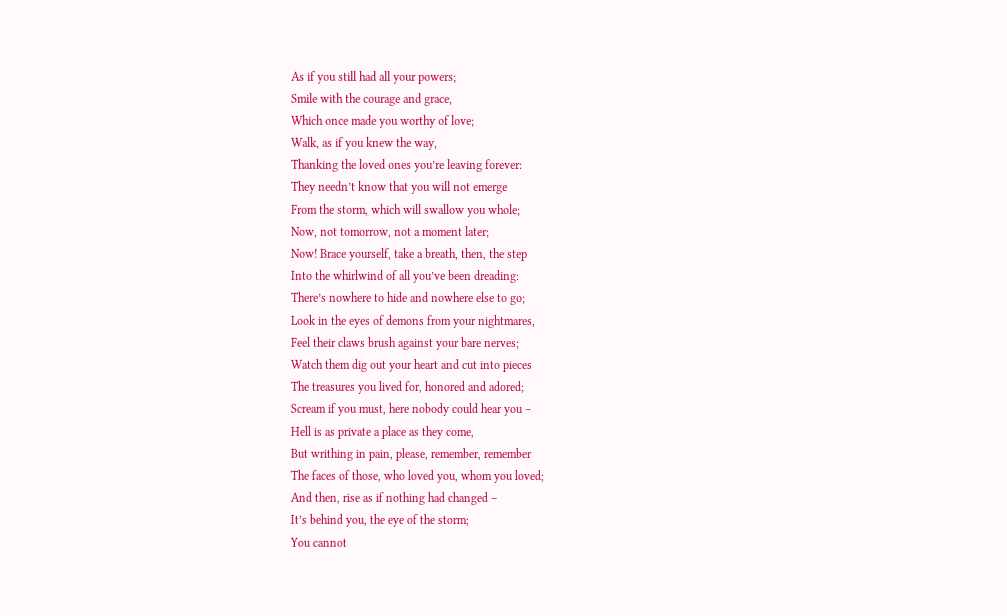As if you still had all your powers;
Smile with the courage and grace,
Which once made you worthy of love;
Walk, as if you knew the way,
Thanking the loved ones you’re leaving forever:
They needn’t know that you will not emerge
From the storm, which will swallow you whole;
Now, not tomorrow, not a moment later;
Now! Brace yourself, take a breath, then, the step
Into the whirlwind of all you’ve been dreading:
There’s nowhere to hide and nowhere else to go;
Look in the eyes of demons from your nightmares,
Feel their claws brush against your bare nerves;
Watch them dig out your heart and cut into pieces
The treasures you lived for, honored and adored;
Scream if you must, here nobody could hear you –
Hell is as private a place as they come,
But writhing in pain, please, remember, remember
The faces of those, who loved you, whom you loved;
And then, rise as if nothing had changed –
It’s behind you, the eye of the storm;
You cannot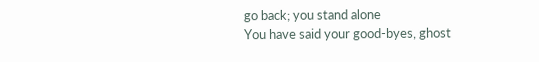go back; you stand alone
You have said your good-byes, ghost